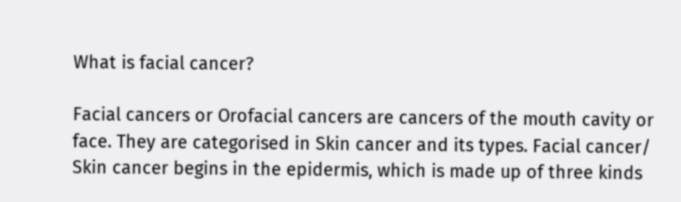What is facial cancer?

Facial cancers or Orofacial cancers are cancers of the mouth cavity or face. They are categorised in Skin cancer and its types. Facial cancer/ Skin cancer begins in the epidermis, which is made up of three kinds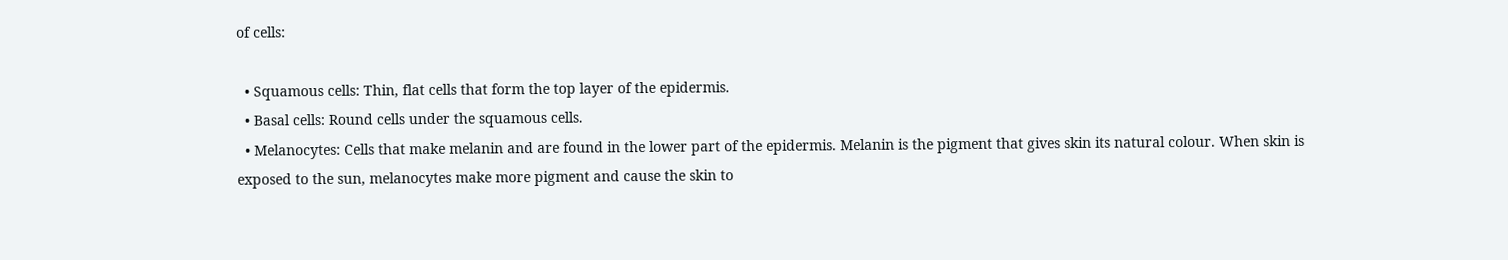of cells:

  • Squamous cells: Thin, flat cells that form the top layer of the epidermis.
  • Basal cells: Round cells under the squamous cells.
  • Melanocytes: Cells that make melanin and are found in the lower part of the epidermis. Melanin is the pigment that gives skin its natural colour. When skin is exposed to the sun, melanocytes make more pigment and cause the skin to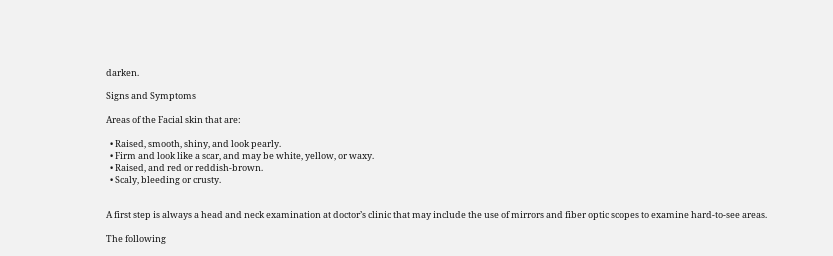darken.

Signs and Symptoms

Areas of the Facial skin that are:

  • Raised, smooth, shiny, and look pearly.
  • Firm and look like a scar, and may be white, yellow, or waxy.
  • Raised, and red or reddish-brown.
  • Scaly, bleeding or crusty.


A first step is always a head and neck examination at doctor’s clinic that may include the use of mirrors and fiber optic scopes to examine hard-to-see areas.

The following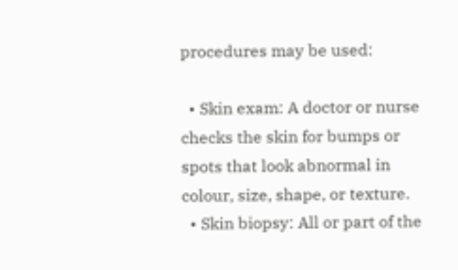procedures may be used:

  • Skin exam: A doctor or nurse checks the skin for bumps or spots that look abnormal in colour, size, shape, or texture.
  • Skin biopsy: All or part of the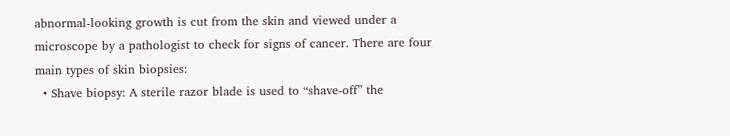abnormal-looking growth is cut from the skin and viewed under a microscope by a pathologist to check for signs of cancer. There are four main types of skin biopsies:
  • Shave biopsy: A sterile razor blade is used to “shave-off” the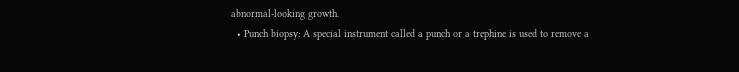abnormal-looking growth.
  • Punch biopsy: A special instrument called a punch or a trephine is used to remove a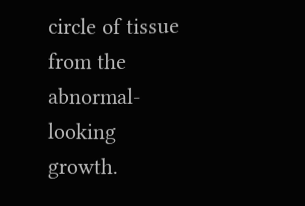circle of tissue from the abnormal-looking growth.